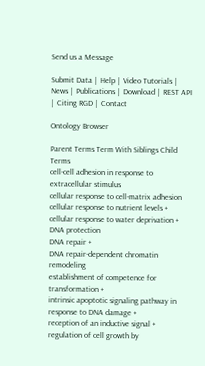Send us a Message

Submit Data |  Help |  Video Tutorials |  News |  Publications |  Download |  REST API |  Citing RGD |  Contact

Ontology Browser

Parent Terms Term With Siblings Child Terms
cell-cell adhesion in response to extracellular stimulus
cellular response to cell-matrix adhesion
cellular response to nutrient levels +
cellular response to water deprivation +
DNA protection
DNA repair +
DNA repair-dependent chromatin remodeling
establishment of competence for transformation +
intrinsic apoptotic signaling pathway in response to DNA damage +
reception of an inductive signal +
regulation of cell growth by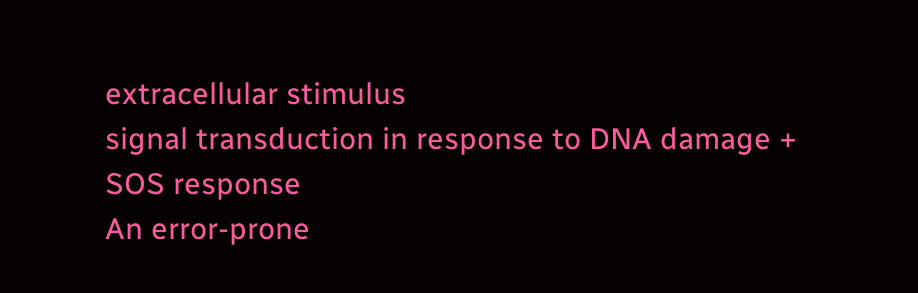extracellular stimulus
signal transduction in response to DNA damage +
SOS response
An error-prone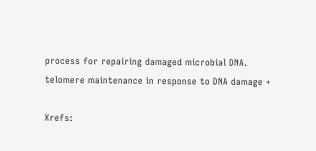process for repairing damaged microbial DNA.
telomere maintenance in response to DNA damage +

Xrefs: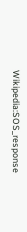Wikipedia:SOS_response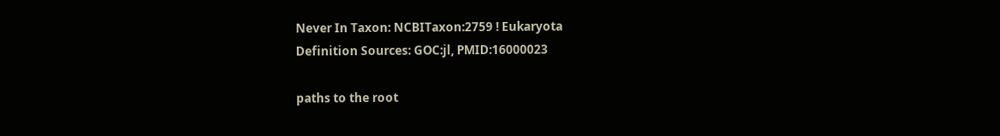Never In Taxon: NCBITaxon:2759 ! Eukaryota
Definition Sources: GOC:jl, PMID:16000023

paths to the root